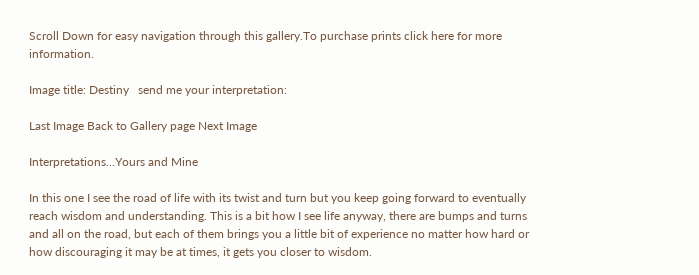Scroll Down for easy navigation through this gallery.To purchase prints click here for more information.

Image title: Destiny   send me your interpretation:

Last Image Back to Gallery page Next Image

Interpretations...Yours and Mine

In this one I see the road of life with its twist and turn but you keep going forward to eventually reach wisdom and understanding. This is a bit how I see life anyway, there are bumps and turns and all on the road, but each of them brings you a little bit of experience no matter how hard or how discouraging it may be at times, it gets you closer to wisdom.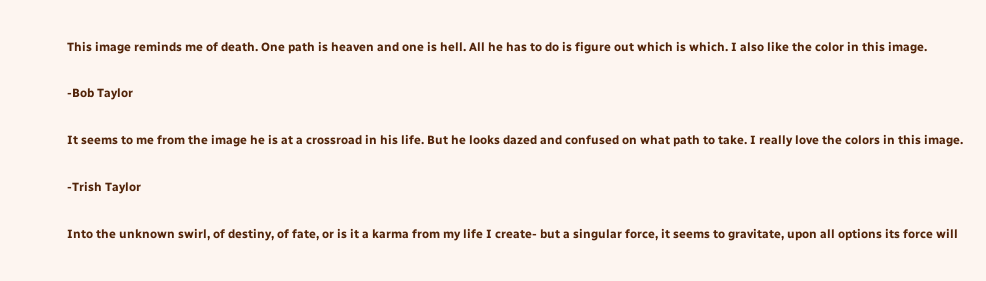This image reminds me of death. One path is heaven and one is hell. All he has to do is figure out which is which. I also like the color in this image.

-Bob Taylor

It seems to me from the image he is at a crossroad in his life. But he looks dazed and confused on what path to take. I really love the colors in this image.

-Trish Taylor

Into the unknown swirl, of destiny, of fate, or is it a karma from my life I create- but a singular force, it seems to gravitate, upon all options its force will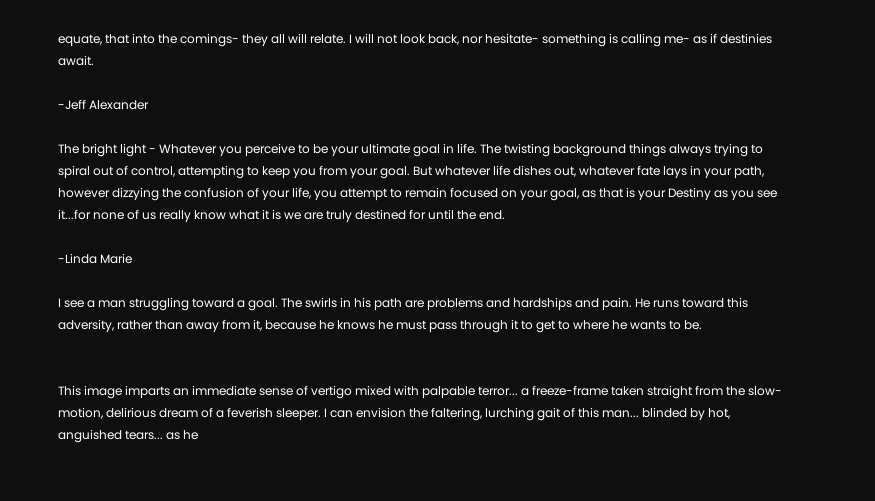equate, that into the comings- they all will relate. I will not look back, nor hesitate- something is calling me- as if destinies await.

-Jeff Alexander

The bright light - Whatever you perceive to be your ultimate goal in life. The twisting background things always trying to spiral out of control, attempting to keep you from your goal. But whatever life dishes out, whatever fate lays in your path, however dizzying the confusion of your life, you attempt to remain focused on your goal, as that is your Destiny as you see it...for none of us really know what it is we are truly destined for until the end.

-Linda Marie

I see a man struggling toward a goal. The swirls in his path are problems and hardships and pain. He runs toward this adversity, rather than away from it, because he knows he must pass through it to get to where he wants to be.


This image imparts an immediate sense of vertigo mixed with palpable terror... a freeze-frame taken straight from the slow-motion, delirious dream of a feverish sleeper. I can envision the faltering, lurching gait of this man... blinded by hot, anguished tears... as he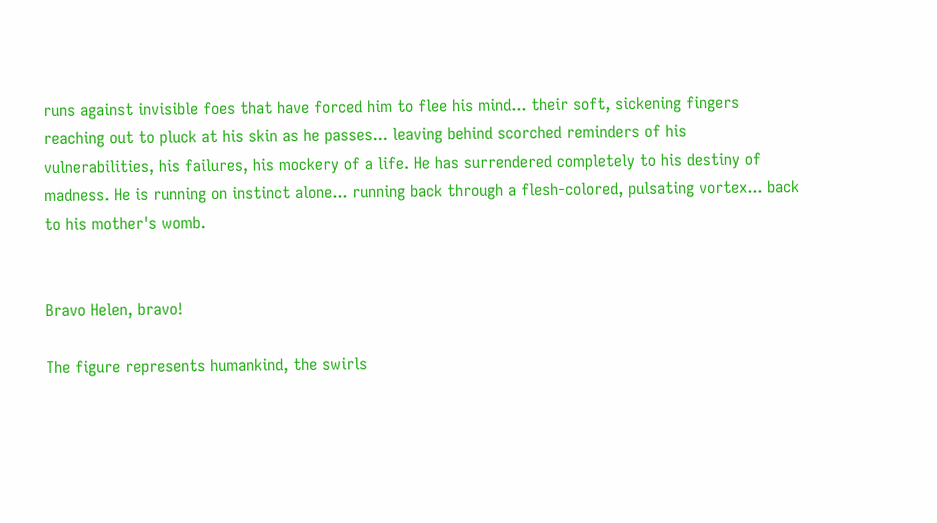runs against invisible foes that have forced him to flee his mind... their soft, sickening fingers reaching out to pluck at his skin as he passes... leaving behind scorched reminders of his vulnerabilities, his failures, his mockery of a life. He has surrendered completely to his destiny of madness. He is running on instinct alone... running back through a flesh-colored, pulsating vortex... back to his mother's womb.


Bravo Helen, bravo!

The figure represents humankind, the swirls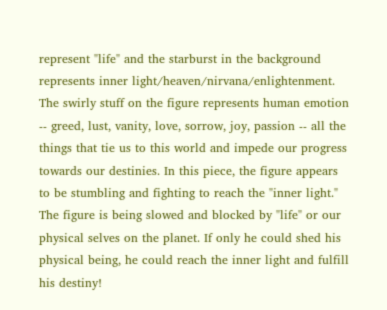represent "life" and the starburst in the background represents inner light/heaven/nirvana/enlightenment. The swirly stuff on the figure represents human emotion -- greed, lust, vanity, love, sorrow, joy, passion -- all the things that tie us to this world and impede our progress towards our destinies. In this piece, the figure appears to be stumbling and fighting to reach the "inner light." The figure is being slowed and blocked by "life" or our physical selves on the planet. If only he could shed his physical being, he could reach the inner light and fulfill his destiny!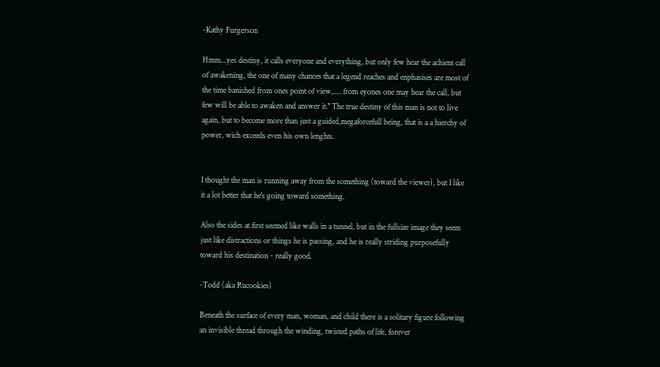-Kathy Furgerson

Hmm...yes destiny, it calls everyone and everything, but only few hear the achient call of awakening, the one of many chances that a legend reaches and enphasises are most of the time banished from ones point of view,.... from eyones one may hear the call, but few will be able to awaken and answer it.'' The true destiny of this man is not to live again, but to become more than just a guided,megaforcefull being, that is a a hierchy of power, wich exceeds even his own lenghts.


I thought the man is running away from the something (toward the viewer), but I like it a lot better that he's going toward something.

Also the sides at first seemed like walls in a tunnel, but in the fullsize image they seem just like distractions or things he is passing, and he is really striding purposefully toward his destination - really good.

-Todd (aka Rucookies)

Beneath the surface of every man, woman, and child there is a solitary figure following an invisible thread through the winding, twisted paths of life, forever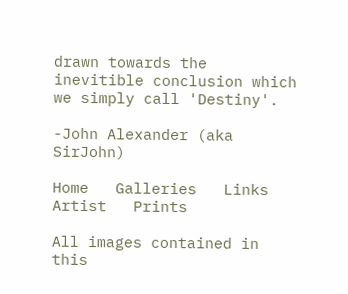drawn towards the inevitible conclusion which we simply call 'Destiny'.

-John Alexander (aka SirJohn)

Home   Galleries   Links   Artist   Prints

All images contained in this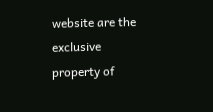website are the exclusive property of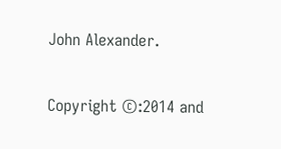John Alexander.

Copyright ©:2014 and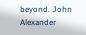beyond. John Alexander